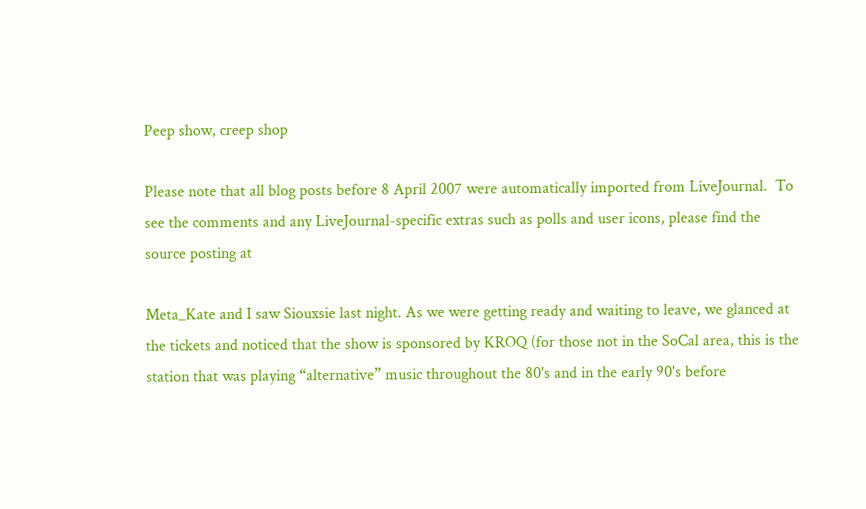Peep show, creep shop

Please note that all blog posts before 8 April 2007 were automatically imported from LiveJournal.  To see the comments and any LiveJournal-specific extras such as polls and user icons, please find the source posting at

Meta_Kate and I saw Siouxsie last night. As we were getting ready and waiting to leave, we glanced at the tickets and noticed that the show is sponsored by KROQ (for those not in the SoCal area, this is the station that was playing “alternative” music throughout the 80's and in the early 90's before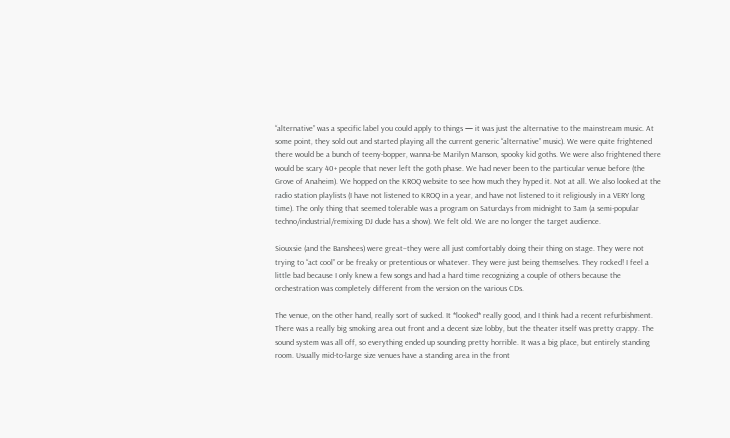“alternative” was a specific label you could apply to things — it was just the alternative to the mainstream music. At some point, they sold out and started playing all the current generic “alternative” music). We were quite frightened there would be a bunch of teeny-bopper, wanna-be Marilyn Manson, spooky kid goths. We were also frightened there would be scary 40+ people that never left the goth phase. We had never been to the particular venue before (the Grove of Anaheim). We hopped on the KROQ website to see how much they hyped it. Not at all. We also looked at the radio station playlists (I have not listened to KROQ in a year, and have not listened to it religiously in a VERY long time). The only thing that seemed tolerable was a program on Saturdays from midnight to 3am (a semi-popular techno/industrial/remixing DJ dude has a show). We felt old. We are no longer the target audience.

Siouxsie (and the Banshees) were great–they were all just comfortably doing their thing on stage. They were not trying to “act cool” or be freaky or pretentious or whatever. They were just being themselves. They rocked! I feel a little bad because I only knew a few songs and had a hard time recognizing a couple of others because the orchestration was completely different from the version on the various CDs.

The venue, on the other hand, really sort of sucked. It *looked* really good, and I think had a recent refurbishment. There was a really big smoking area out front and a decent size lobby, but the theater itself was pretty crappy. The sound system was all off, so everything ended up sounding pretty horrible. It was a big place, but entirely standing room. Usually mid-to-large size venues have a standing area in the front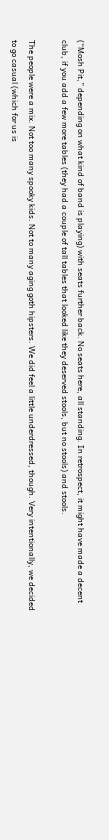(“Mosh Pit,” depending on what kind of band is playing) with seats further back. No seats here, all standing. In retrospect, it might have made a decent club, if you add a few more tables (they had a couple of tall tables that looked like they deserved stools, but no stools) and stools.

The people were a mix. Not too many spooky kids. Not to many aging goth hipsters. We did feel a little underdressed, though. Very intentionally, we decided to go casual (which for us is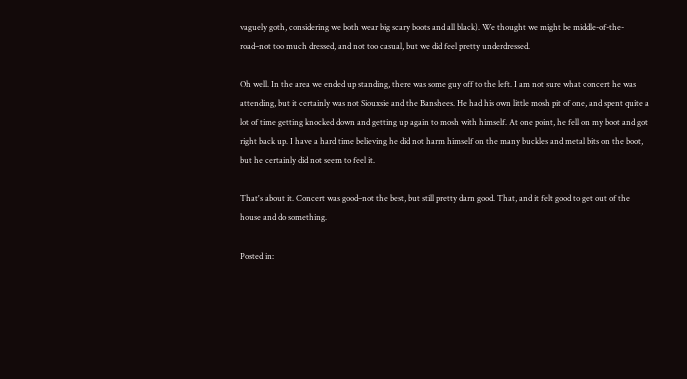vaguely goth, considering we both wear big scary boots and all black). We thought we might be middle-of-the-road–not too much dressed, and not too casual, but we did feel pretty underdressed.

Oh well. In the area we ended up standing, there was some guy off to the left. I am not sure what concert he was attending, but it certainly was not Siouxsie and the Banshees. He had his own little mosh pit of one, and spent quite a lot of time getting knocked down and getting up again to mosh with himself. At one point, he fell on my boot and got right back up. I have a hard time believing he did not harm himself on the many buckles and metal bits on the boot, but he certainly did not seem to feel it.

That's about it. Concert was good–not the best, but still pretty darn good. That, and it felt good to get out of the house and do something.

Posted in: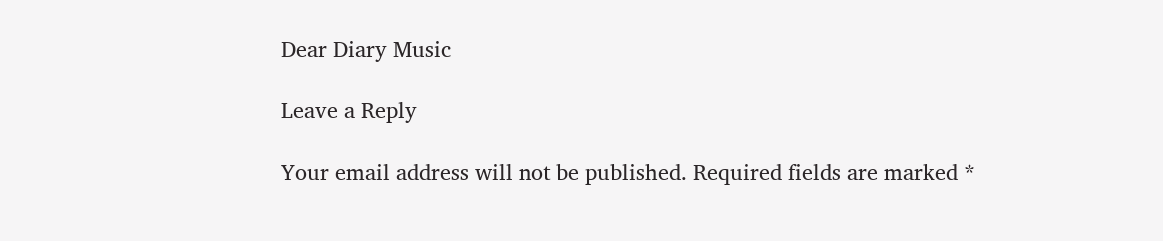Dear Diary Music

Leave a Reply

Your email address will not be published. Required fields are marked *